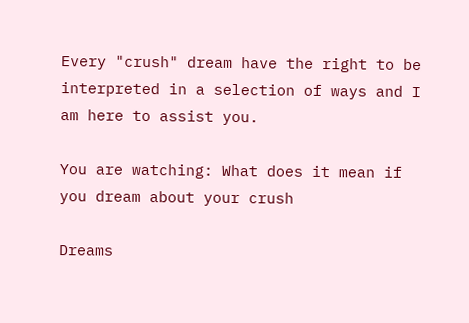Every "crush" dream have the right to be interpreted in a selection of ways and I am here to assist you.

You are watching: What does it mean if you dream about your crush

Dreams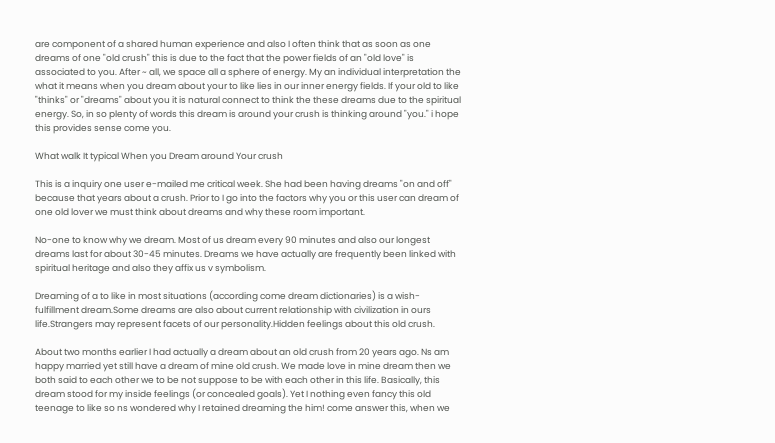are component of a shared human experience and also I often think that as soon as one dreams of one "old crush" this is due to the fact that the power fields of an "old love" is associated to you. After ~ all, we space all a sphere of energy. My an individual interpretation the what it means when you dream about your to like lies in our inner energy fields. If your old to like "thinks" or "dreams" about you it is natural connect to think the these dreams due to the spiritual energy. So, in so plenty of words this dream is around your crush is thinking around "you." i hope this provides sense come you.

What walk It typical When you Dream around Your crush

This is a inquiry one user e-mailed me critical week. She had been having dreams "on and off" because that years about a crush. Prior to I go into the factors why you or this user can dream of one old lover we must think about dreams and why these room important.

No-one to know why we dream. Most of us dream every 90 minutes and also our longest dreams last for about 30-45 minutes. Dreams we have actually are frequently been linked with spiritual heritage and also they affix us v symbolism.

Dreaming of a to like in most situations (according come dream dictionaries) is a wish-fulfillment dream.Some dreams are also about current relationship with civilization in ours life.Strangers may represent facets of our personality.Hidden feelings about this old crush.

About two months earlier I had actually a dream about an old crush from 20 years ago. Ns am happy married yet still have a dream of mine old crush. We made love in mine dream then we both said to each other we to be not suppose to be with each other in this life. Basically, this dream stood for my inside feelings (or concealed goals). Yet I nothing even fancy this old teenage to like so ns wondered why I retained dreaming the him! come answer this, when we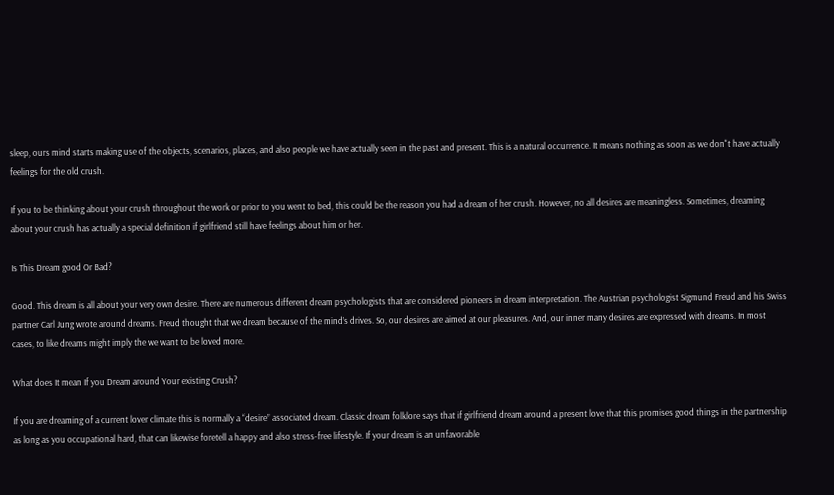sleep, ours mind starts making use of the objects, scenarios, places, and also people we have actually seen in the past and present. This is a natural occurrence. It means nothing as soon as we don"t have actually feelings for the old crush.

If you to be thinking about your crush throughout the work or prior to you went to bed, this could be the reason you had a dream of her crush. However, no all desires are meaningless. Sometimes, dreaming about your crush has actually a special definition if girlfriend still have feelings about him or her.

Is This Dream good Or Bad?

Good. This dream is all about your very own desire. There are numerous different dream psychologists that are considered pioneers in dream interpretation. The Austrian psychologist Sigmund Freud and his Swiss partner Carl Jung wrote around dreams. Freud thought that we dream because of the mind’s drives. So, our desires are aimed at our pleasures. And, our inner many desires are expressed with dreams. In most cases, to like dreams might imply the we want to be loved more.

What does It mean If you Dream around Your existing Crush?

If you are dreaming of a current lover climate this is normally a “desire” associated dream. Classic dream folklore says that if girlfriend dream around a present love that this promises good things in the partnership as long as you occupational hard, that can likewise foretell a happy and also stress-free lifestyle. If your dream is an unfavorable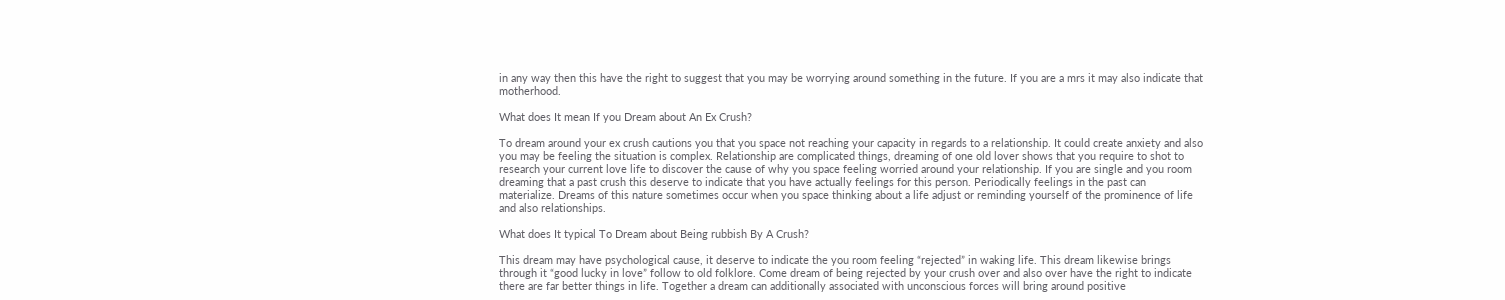in any way then this have the right to suggest that you may be worrying around something in the future. If you are a mrs it may also indicate that motherhood.

What does It mean If you Dream about An Ex Crush?

To dream around your ex crush cautions you that you space not reaching your capacity in regards to a relationship. It could create anxiety and also you may be feeling the situation is complex. Relationship are complicated things, dreaming of one old lover shows that you require to shot to research your current love life to discover the cause of why you space feeling worried around your relationship. If you are single and you room dreaming that a past crush this deserve to indicate that you have actually feelings for this person. Periodically feelings in the past can materialize. Dreams of this nature sometimes occur when you space thinking about a life adjust or reminding yourself of the prominence of life and also relationships.

What does It typical To Dream about Being rubbish By A Crush?

This dream may have psychological cause, it deserve to indicate the you room feeling “rejected” in waking life. This dream likewise brings through it “good lucky in love” follow to old folklore. Come dream of being rejected by your crush over and also over have the right to indicate there are far better things in life. Together a dream can additionally associated with unconscious forces will bring around positive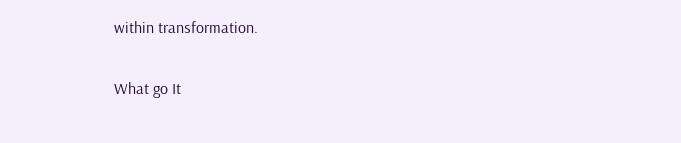within transformation.

What go It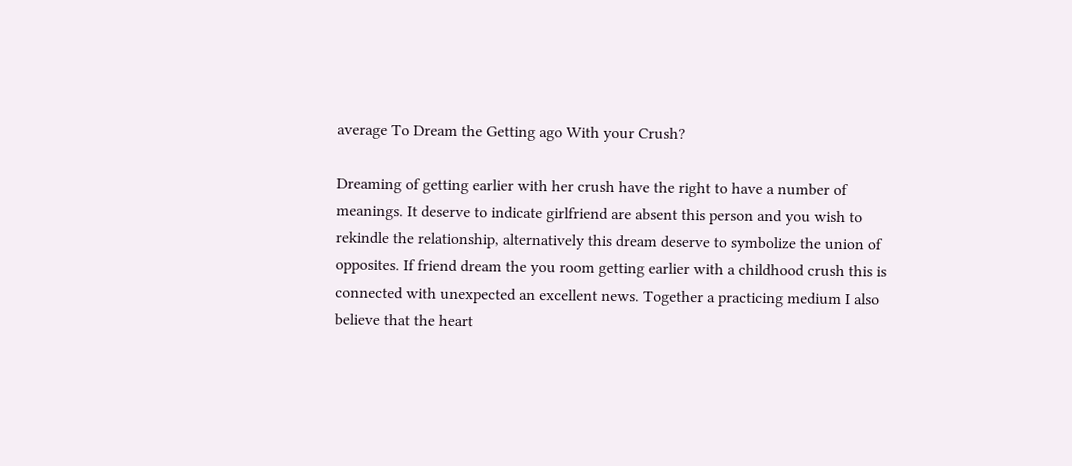average To Dream the Getting ago With your Crush?

Dreaming of getting earlier with her crush have the right to have a number of meanings. It deserve to indicate girlfriend are absent this person and you wish to rekindle the relationship, alternatively this dream deserve to symbolize the union of opposites. If friend dream the you room getting earlier with a childhood crush this is connected with unexpected an excellent news. Together a practicing medium I also believe that the heart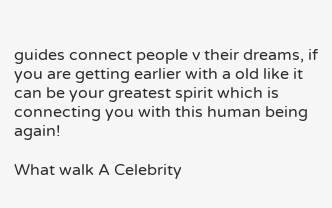guides connect people v their dreams, if you are getting earlier with a old like it can be your greatest spirit which is connecting you with this human being again!

What walk A Celebrity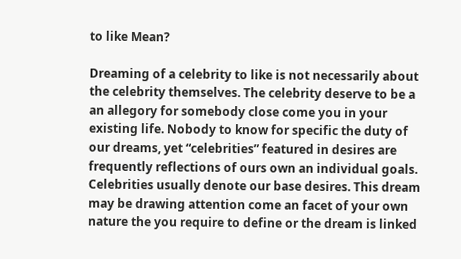to like Mean?

Dreaming of a celebrity to like is not necessarily about the celebrity themselves. The celebrity deserve to be a an allegory for somebody close come you in your existing life. Nobody to know for specific the duty of our dreams, yet “celebrities” featured in desires are frequently reflections of ours own an individual goals. Celebrities usually denote our base desires. This dream may be drawing attention come an facet of your own nature the you require to define or the dream is linked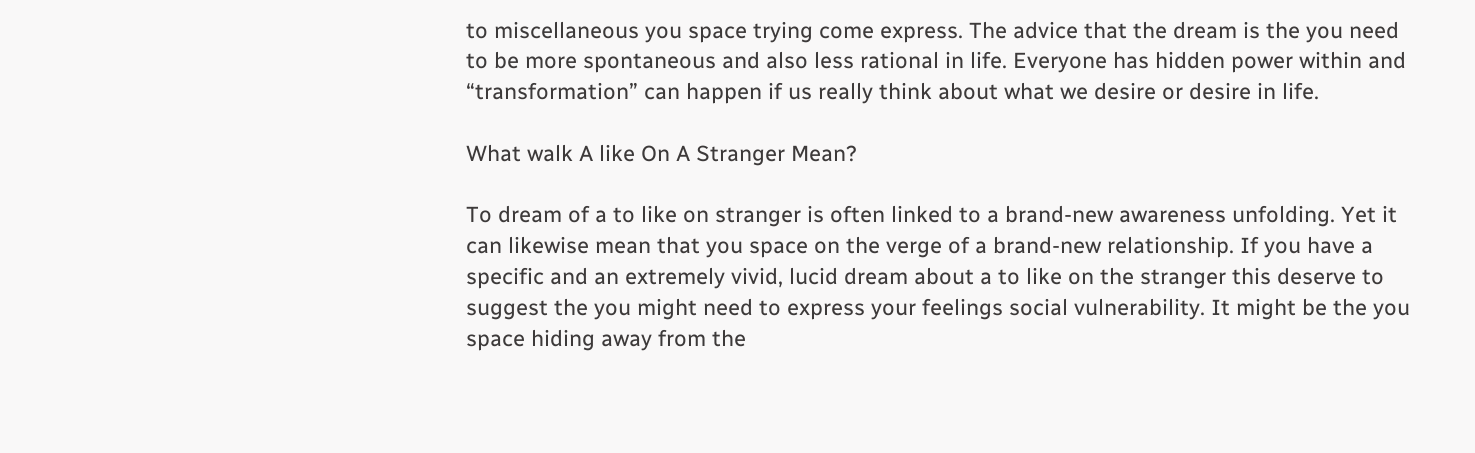to miscellaneous you space trying come express. The advice that the dream is the you need to be more spontaneous and also less rational in life. Everyone has hidden power within and “transformation” can happen if us really think about what we desire or desire in life.

What walk A like On A Stranger Mean?

To dream of a to like on stranger is often linked to a brand-new awareness unfolding. Yet it can likewise mean that you space on the verge of a brand-new relationship. If you have a specific and an extremely vivid, lucid dream about a to like on the stranger this deserve to suggest the you might need to express your feelings social vulnerability. It might be the you space hiding away from the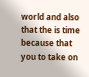world and also that the is time because that you to take on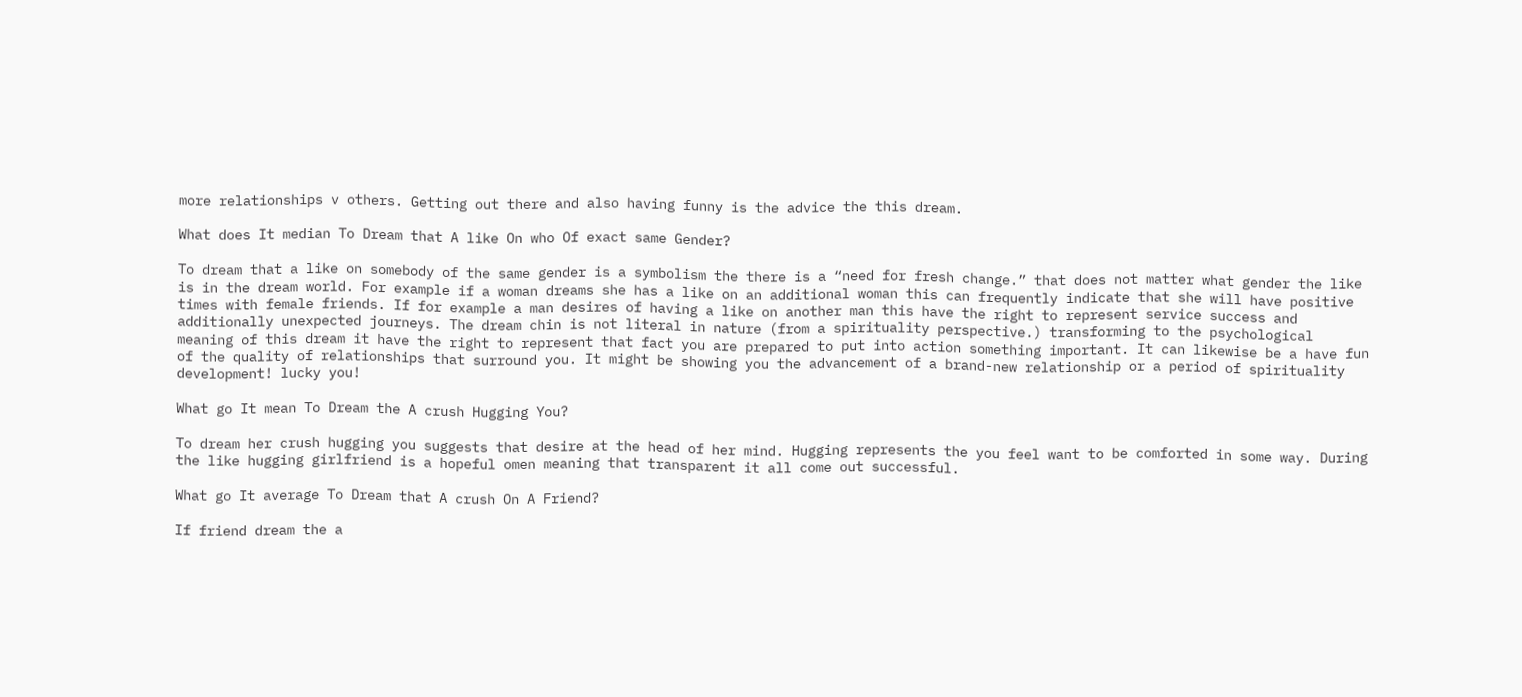more relationships v others. Getting out there and also having funny is the advice the this dream.

What does It median To Dream that A like On who Of exact same Gender?

To dream that a like on somebody of the same gender is a symbolism the there is a “need for fresh change.” that does not matter what gender the like is in the dream world. For example if a woman dreams she has a like on an additional woman this can frequently indicate that she will have positive times with female friends. If for example a man desires of having a like on another man this have the right to represent service success and additionally unexpected journeys. The dream chin is not literal in nature (from a spirituality perspective.) transforming to the psychological meaning of this dream it have the right to represent that fact you are prepared to put into action something important. It can likewise be a have fun of the quality of relationships that surround you. It might be showing you the advancement of a brand-new relationship or a period of spirituality development! lucky you!

What go It mean To Dream the A crush Hugging You?

To dream her crush hugging you suggests that desire at the head of her mind. Hugging represents the you feel want to be comforted in some way. During the like hugging girlfriend is a hopeful omen meaning that transparent it all come out successful.

What go It average To Dream that A crush On A Friend?

If friend dream the a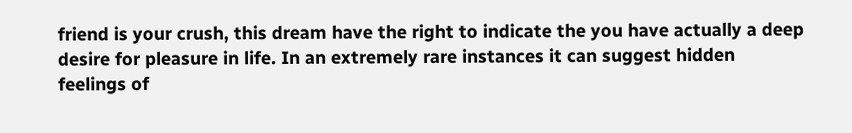friend is your crush, this dream have the right to indicate the you have actually a deep desire for pleasure in life. In an extremely rare instances it can suggest hidden feelings of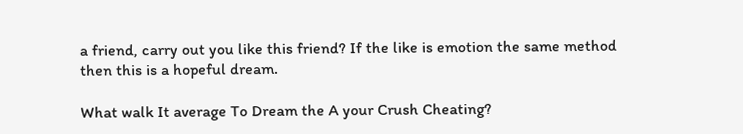a friend, carry out you like this friend? If the like is emotion the same method then this is a hopeful dream.

What walk It average To Dream the A your Crush Cheating?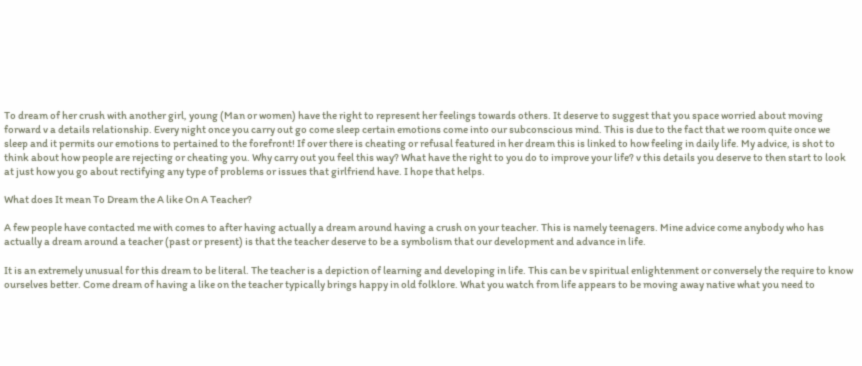To dream of her crush with another girl, young (Man or women) have the right to represent her feelings towards others. It deserve to suggest that you space worried about moving forward v a details relationship. Every night once you carry out go come sleep certain emotions come into our subconscious mind. This is due to the fact that we room quite once we sleep and it permits our emotions to pertained to the forefront! If over there is cheating or refusal featured in her dream this is linked to how feeling in daily life. My advice, is shot to think about how people are rejecting or cheating you. Why carry out you feel this way? What have the right to you do to improve your life? v this details you deserve to then start to look at just how you go about rectifying any type of problems or issues that girlfriend have. I hope that helps.

What does It mean To Dream the A like On A Teacher?

A few people have contacted me with comes to after having actually a dream around having a crush on your teacher. This is namely teenagers. Mine advice come anybody who has actually a dream around a teacher (past or present) is that the teacher deserve to be a symbolism that our development and advance in life.

It is an extremely unusual for this dream to be literal. The teacher is a depiction of learning and developing in life. This can be v spiritual enlightenment or conversely the require to know ourselves better. Come dream of having a like on the teacher typically brings happy in old folklore. What you watch from life appears to be moving away native what you need to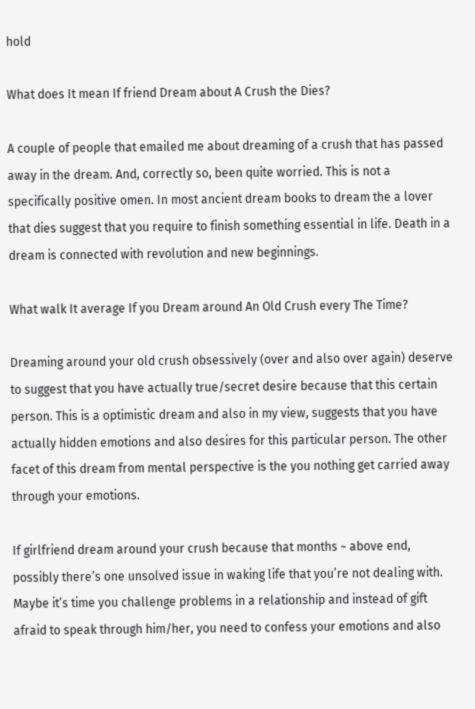hold

What does It mean If friend Dream about A Crush the Dies?

A couple of people that emailed me about dreaming of a crush that has passed away in the dream. And, correctly so, been quite worried. This is not a specifically positive omen. In most ancient dream books to dream the a lover that dies suggest that you require to finish something essential in life. Death in a dream is connected with revolution and new beginnings.

What walk It average If you Dream around An Old Crush every The Time?

Dreaming around your old crush obsessively (over and also over again) deserve to suggest that you have actually true/secret desire because that this certain person. This is a optimistic dream and also in my view, suggests that you have actually hidden emotions and also desires for this particular person. The other facet of this dream from mental perspective is the you nothing get carried away through your emotions.

If girlfriend dream around your crush because that months ~ above end, possibly there’s one unsolved issue in waking life that you’re not dealing with. Maybe it’s time you challenge problems in a relationship and instead of gift afraid to speak through him/her, you need to confess your emotions and also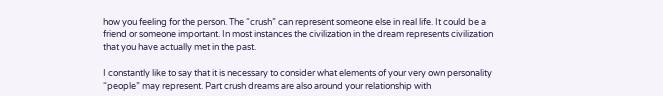how you feeling for the person. The “crush” can represent someone else in real life. It could be a friend or someone important. In most instances the civilization in the dream represents civilization that you have actually met in the past.

I constantly like to say that it is necessary to consider what elements of your very own personality “people” may represent. Part crush dreams are also around your relationship with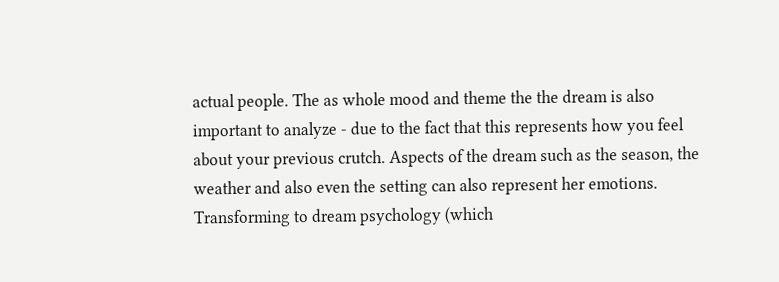actual people. The as whole mood and theme the the dream is also important to analyze - due to the fact that this represents how you feel about your previous crutch. Aspects of the dream such as the season, the weather and also even the setting can also represent her emotions. Transforming to dream psychology (which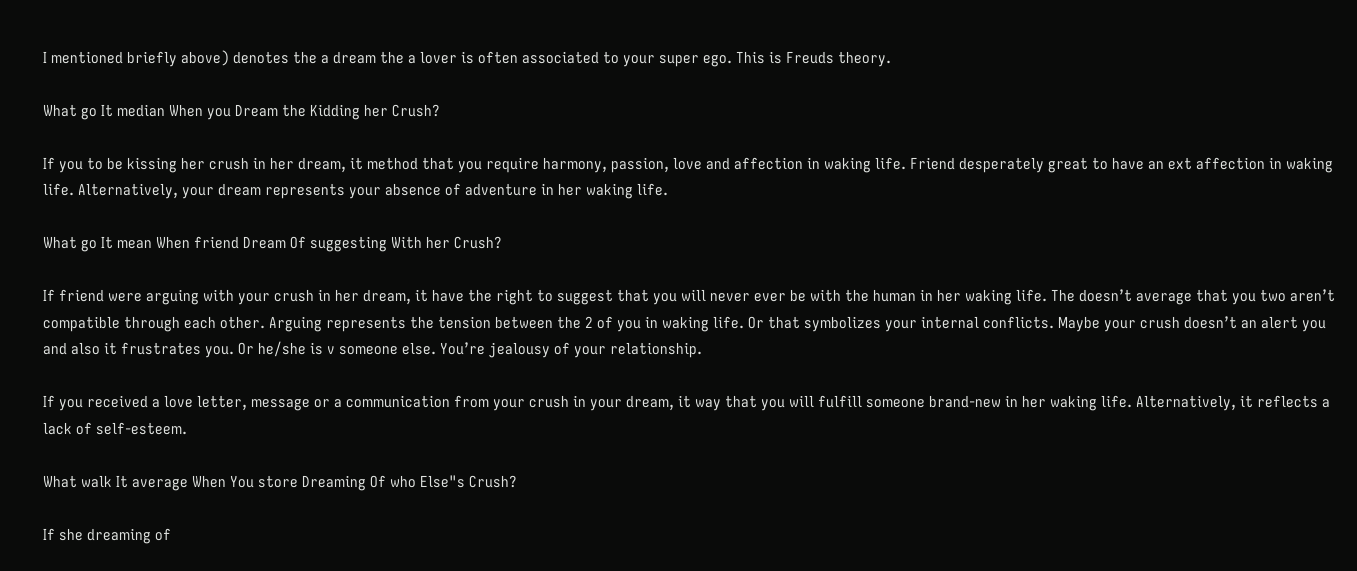I mentioned briefly above) denotes the a dream the a lover is often associated to your super ego. This is Freuds theory.

What go It median When you Dream the Kidding her Crush?

If you to be kissing her crush in her dream, it method that you require harmony, passion, love and affection in waking life. Friend desperately great to have an ext affection in waking life. Alternatively, your dream represents your absence of adventure in her waking life.

What go It mean When friend Dream Of suggesting With her Crush?

If friend were arguing with your crush in her dream, it have the right to suggest that you will never ever be with the human in her waking life. The doesn’t average that you two aren’t compatible through each other. Arguing represents the tension between the 2 of you in waking life. Or that symbolizes your internal conflicts. Maybe your crush doesn’t an alert you and also it frustrates you. Or he/she is v someone else. You’re jealousy of your relationship.

If you received a love letter, message or a communication from your crush in your dream, it way that you will fulfill someone brand-new in her waking life. Alternatively, it reflects a lack of self-esteem.

What walk It average When You store Dreaming Of who Else"s Crush?

If she dreaming of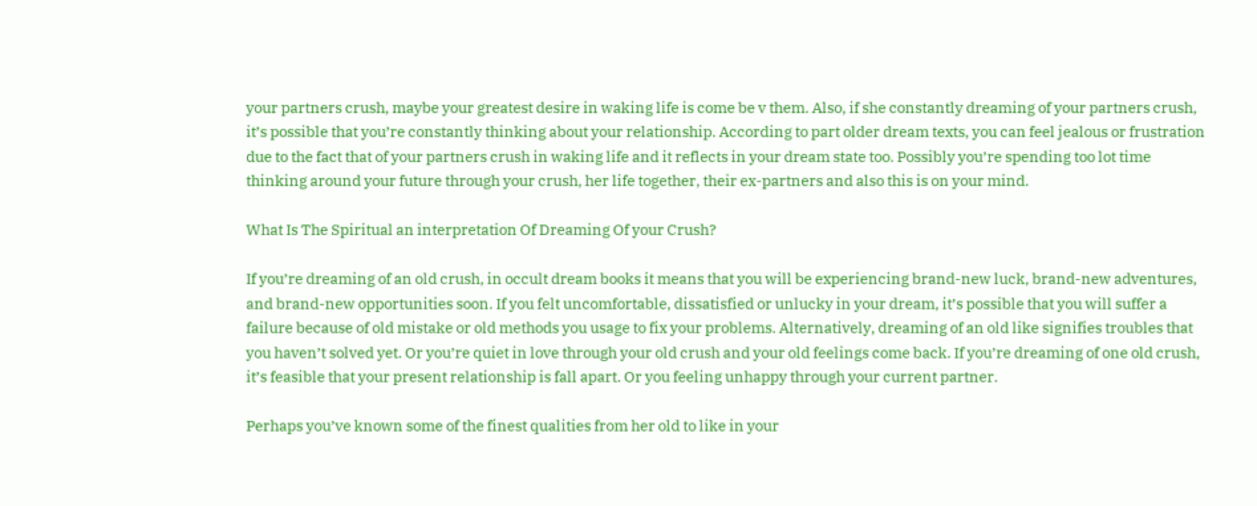your partners crush, maybe your greatest desire in waking life is come be v them. Also, if she constantly dreaming of your partners crush, it’s possible that you’re constantly thinking about your relationship. According to part older dream texts, you can feel jealous or frustration due to the fact that of your partners crush in waking life and it reflects in your dream state too. Possibly you’re spending too lot time thinking around your future through your crush, her life together, their ex-partners and also this is on your mind.

What Is The Spiritual an interpretation Of Dreaming Of your Crush?

If you’re dreaming of an old crush, in occult dream books it means that you will be experiencing brand-new luck, brand-new adventures, and brand-new opportunities soon. If you felt uncomfortable, dissatisfied or unlucky in your dream, it’s possible that you will suffer a failure because of old mistake or old methods you usage to fix your problems. Alternatively, dreaming of an old like signifies troubles that you haven’t solved yet. Or you’re quiet in love through your old crush and your old feelings come back. If you’re dreaming of one old crush, it’s feasible that your present relationship is fall apart. Or you feeling unhappy through your current partner.

Perhaps you’ve known some of the finest qualities from her old to like in your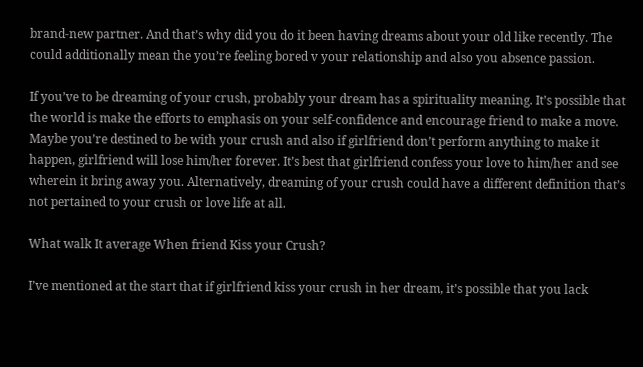brand-new partner. And that’s why did you do it been having dreams about your old like recently. The could additionally mean the you’re feeling bored v your relationship and also you absence passion.

If you’ve to be dreaming of your crush, probably your dream has a spirituality meaning. It’s possible that the world is make the efforts to emphasis on your self-confidence and encourage friend to make a move. Maybe you’re destined to be with your crush and also if girlfriend don’t perform anything to make it happen, girlfriend will lose him/her forever. It’s best that girlfriend confess your love to him/her and see wherein it bring away you. Alternatively, dreaming of your crush could have a different definition that’s not pertained to your crush or love life at all.

What walk It average When friend Kiss your Crush?

I’ve mentioned at the start that if girlfriend kiss your crush in her dream, it’s possible that you lack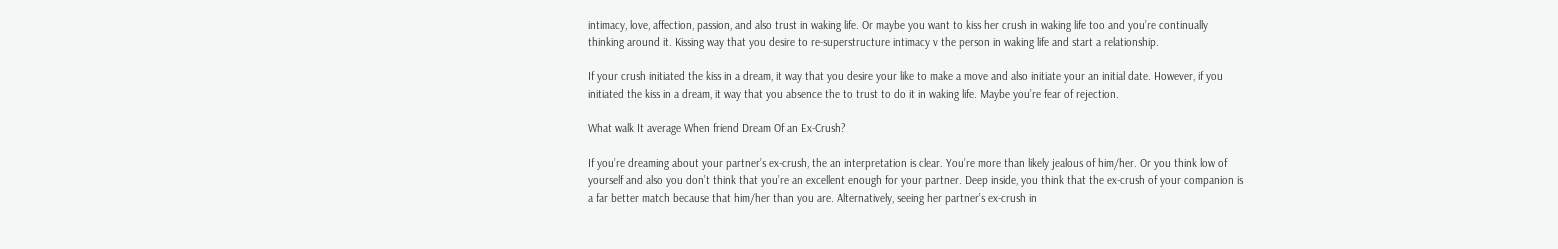intimacy, love, affection, passion, and also trust in waking life. Or maybe you want to kiss her crush in waking life too and you’re continually thinking around it. Kissing way that you desire to re-superstructure intimacy v the person in waking life and start a relationship.

If your crush initiated the kiss in a dream, it way that you desire your like to make a move and also initiate your an initial date. However, if you initiated the kiss in a dream, it way that you absence the to trust to do it in waking life. Maybe you’re fear of rejection.

What walk It average When friend Dream Of an Ex-Crush?

If you’re dreaming about your partner’s ex-crush, the an interpretation is clear. You’re more than likely jealous of him/her. Or you think low of yourself and also you don’t think that you’re an excellent enough for your partner. Deep inside, you think that the ex-crush of your companion is a far better match because that him/her than you are. Alternatively, seeing her partner’s ex-crush in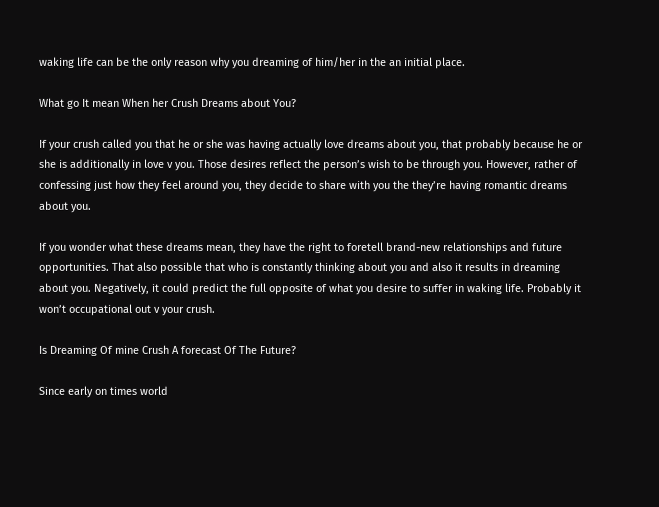waking life can be the only reason why you dreaming of him/her in the an initial place.

What go It mean When her Crush Dreams about You?

If your crush called you that he or she was having actually love dreams about you, that probably because he or she is additionally in love v you. Those desires reflect the person’s wish to be through you. However, rather of confessing just how they feel around you, they decide to share with you the they’re having romantic dreams about you.

If you wonder what these dreams mean, they have the right to foretell brand-new relationships and future opportunities. That also possible that who is constantly thinking about you and also it results in dreaming about you. Negatively, it could predict the full opposite of what you desire to suffer in waking life. Probably it won’t occupational out v your crush.

Is Dreaming Of mine Crush A forecast Of The Future?

Since early on times world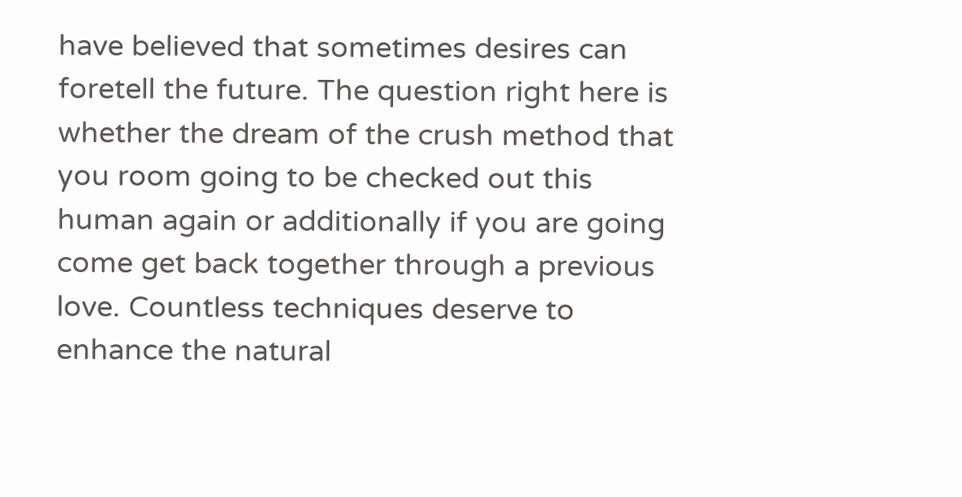have believed that sometimes desires can foretell the future. The question right here is whether the dream of the crush method that you room going to be checked out this human again or additionally if you are going come get back together through a previous love. Countless techniques deserve to enhance the natural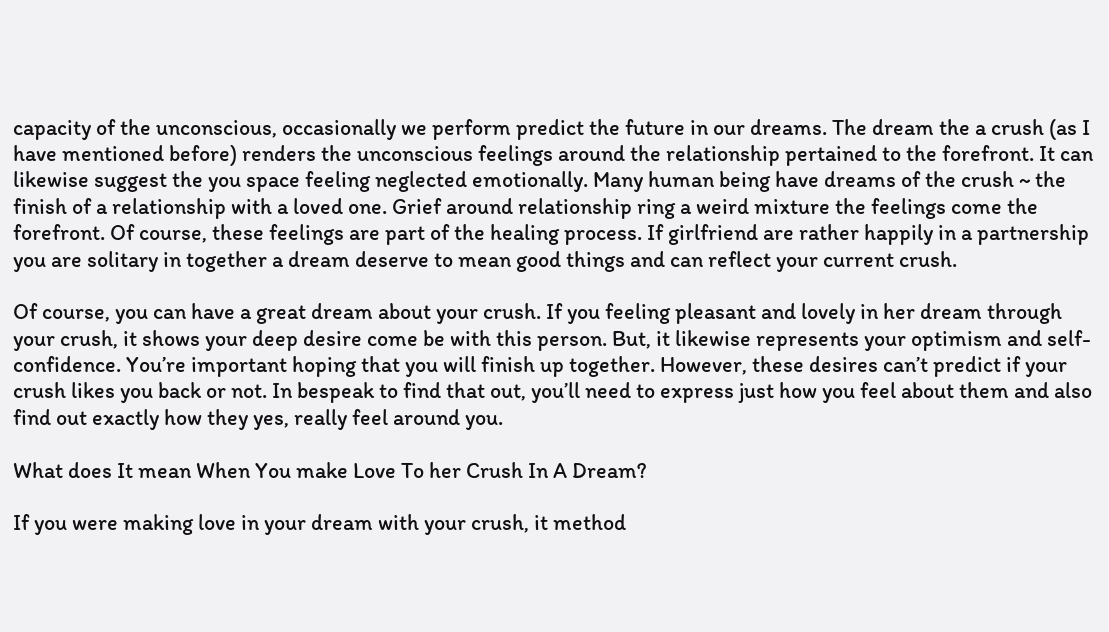capacity of the unconscious, occasionally we perform predict the future in our dreams. The dream the a crush (as I have mentioned before) renders the unconscious feelings around the relationship pertained to the forefront. It can likewise suggest the you space feeling neglected emotionally. Many human being have dreams of the crush ~ the finish of a relationship with a loved one. Grief around relationship ring a weird mixture the feelings come the forefront. Of course, these feelings are part of the healing process. If girlfriend are rather happily in a partnership you are solitary in together a dream deserve to mean good things and can reflect your current crush.

Of course, you can have a great dream about your crush. If you feeling pleasant and lovely in her dream through your crush, it shows your deep desire come be with this person. But, it likewise represents your optimism and self-confidence. You’re important hoping that you will finish up together. However, these desires can’t predict if your crush likes you back or not. In bespeak to find that out, you’ll need to express just how you feel about them and also find out exactly how they yes, really feel around you.

What does It mean When You make Love To her Crush In A Dream?

If you were making love in your dream with your crush, it method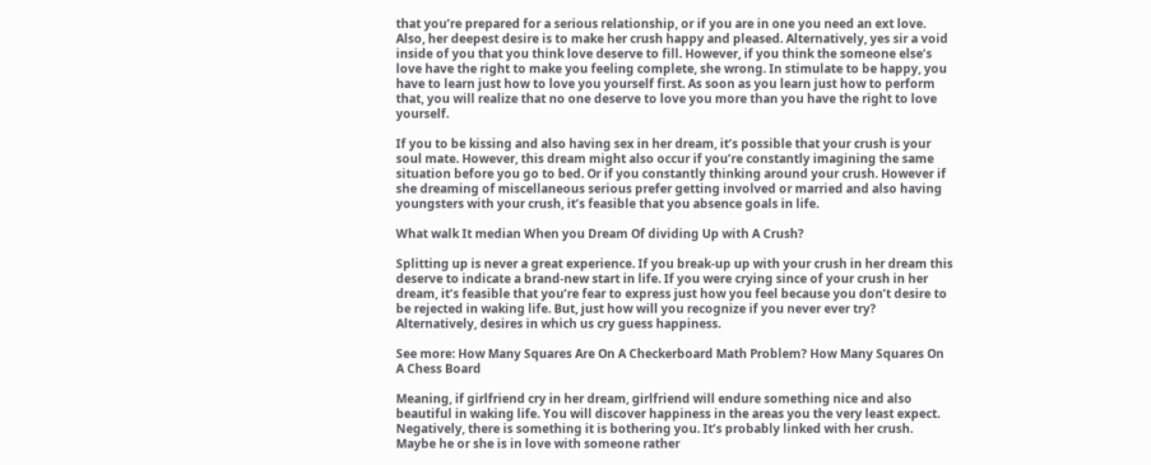that you’re prepared for a serious relationship, or if you are in one you need an ext love. Also, her deepest desire is to make her crush happy and pleased. Alternatively, yes sir a void inside of you that you think love deserve to fill. However, if you think the someone else’s love have the right to make you feeling complete, she wrong. In stimulate to be happy, you have to learn just how to love you yourself first. As soon as you learn just how to perform that, you will realize that no one deserve to love you more than you have the right to love yourself.

If you to be kissing and also having sex in her dream, it’s possible that your crush is your soul mate. However, this dream might also occur if you’re constantly imagining the same situation before you go to bed. Or if you constantly thinking around your crush. However if she dreaming of miscellaneous serious prefer getting involved or married and also having youngsters with your crush, it’s feasible that you absence goals in life.

What walk It median When you Dream Of dividing Up with A Crush?

Splitting up is never a great experience. If you break-up up with your crush in her dream this deserve to indicate a brand-new start in life. If you were crying since of your crush in her dream, it’s feasible that you’re fear to express just how you feel because you don’t desire to be rejected in waking life. But, just how will you recognize if you never ever try? Alternatively, desires in which us cry guess happiness.

See more: How Many Squares Are On A Checkerboard Math Problem? How Many Squares On A Chess Board

Meaning, if girlfriend cry in her dream, girlfriend will endure something nice and also beautiful in waking life. You will discover happiness in the areas you the very least expect. Negatively, there is something it is bothering you. It’s probably linked with her crush. Maybe he or she is in love with someone rather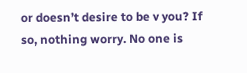or doesn’t desire to be v you? If so, nothing worry. No one is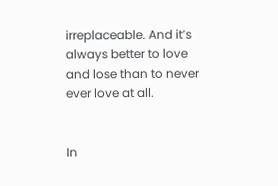irreplaceable. And it’s always better to love and lose than to never ever love at all.


In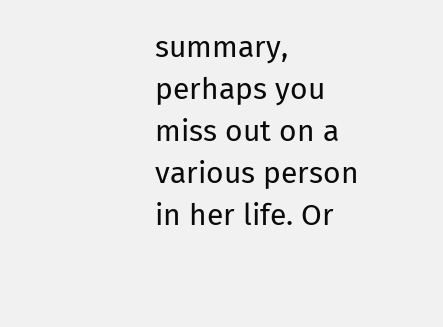summary, perhaps you miss out on a various person in her life. Or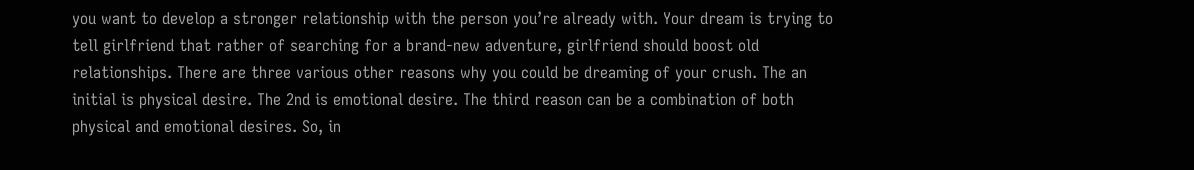you want to develop a stronger relationship with the person you’re already with. Your dream is trying to tell girlfriend that rather of searching for a brand-new adventure, girlfriend should boost old relationships. There are three various other reasons why you could be dreaming of your crush. The an initial is physical desire. The 2nd is emotional desire. The third reason can be a combination of both physical and emotional desires. So, in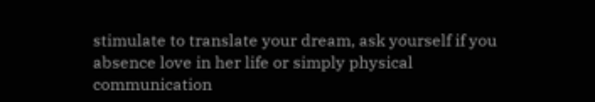stimulate to translate your dream, ask yourself if you absence love in her life or simply physical communication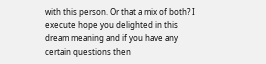with this person. Or that a mix of both? I execute hope you delighted in this dream meaning and if you have any certain questions then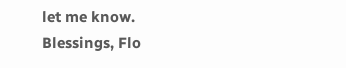let me know. Blessings, Flo